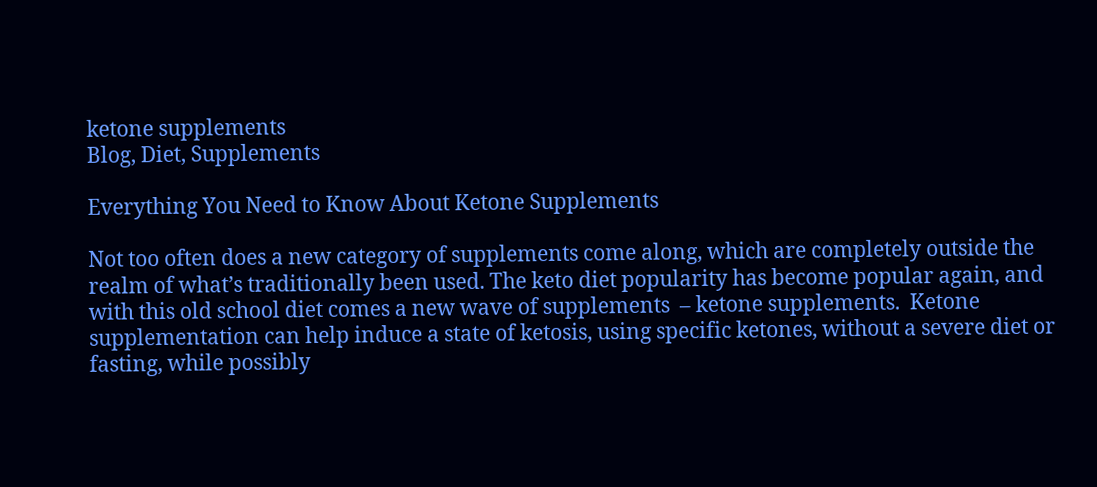ketone supplements
Blog, Diet, Supplements

Everything You Need to Know About Ketone Supplements

Not too often does a new category of supplements come along, which are completely outside the realm of what’s traditionally been used. The keto diet popularity has become popular again, and with this old school diet comes a new wave of supplements  – ketone supplements.  Ketone supplementation can help induce a state of ketosis, using specific ketones, without a severe diet or fasting, while possibly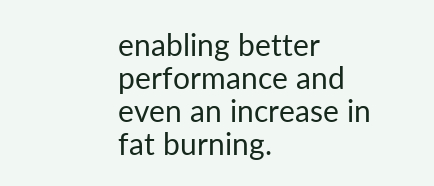enabling better performance and even an increase in fat burning.